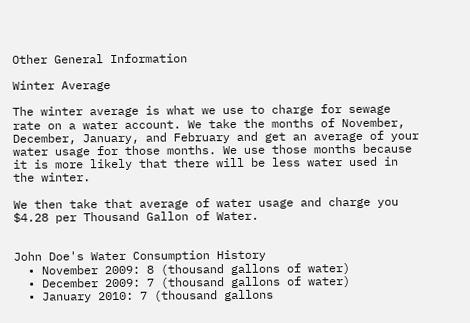Other General Information

Winter Average

The winter average is what we use to charge for sewage rate on a water account. We take the months of November, December, January, and February and get an average of your water usage for those months. We use those months because it is more likely that there will be less water used in the winter.

We then take that average of water usage and charge you $4.28 per Thousand Gallon of Water.


John Doe's Water Consumption History
  • November 2009: 8 (thousand gallons of water)
  • December 2009: 7 (thousand gallons of water)
  • January 2010: 7 (thousand gallons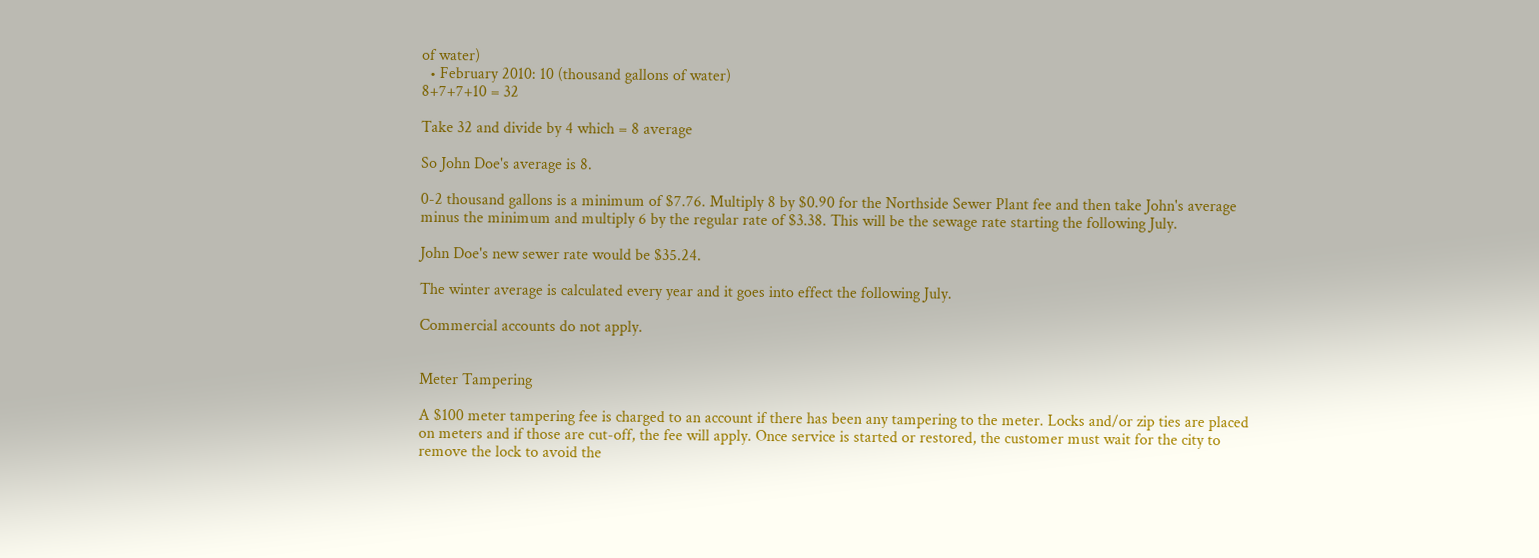of water)
  • February 2010: 10 (thousand gallons of water)
8+7+7+10 = 32

Take 32 and divide by 4 which = 8 average

So John Doe's average is 8.

0-2 thousand gallons is a minimum of $7.76. Multiply 8 by $0.90 for the Northside Sewer Plant fee and then take John's average minus the minimum and multiply 6 by the regular rate of $3.38. This will be the sewage rate starting the following July.

John Doe's new sewer rate would be $35.24.

The winter average is calculated every year and it goes into effect the following July.

Commercial accounts do not apply.


Meter Tampering

A $100 meter tampering fee is charged to an account if there has been any tampering to the meter. Locks and/or zip ties are placed on meters and if those are cut-off, the fee will apply. Once service is started or restored, the customer must wait for the city to remove the lock to avoid the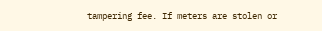tampering fee. If meters are stolen or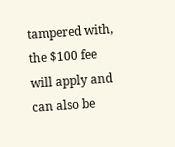tampered with, the $100 fee will apply and can also be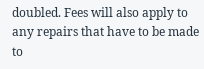doubled. Fees will also apply to any repairs that have to be made to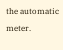the automatic meter.